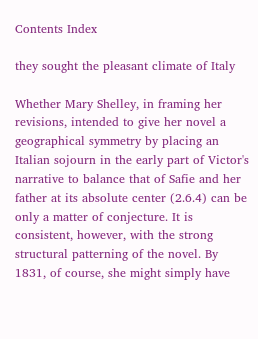Contents Index

they sought the pleasant climate of Italy

Whether Mary Shelley, in framing her revisions, intended to give her novel a geographical symmetry by placing an Italian sojourn in the early part of Victor's narrative to balance that of Safie and her father at its absolute center (2.6.4) can be only a matter of conjecture. It is consistent, however, with the strong structural patterning of the novel. By 1831, of course, she might simply have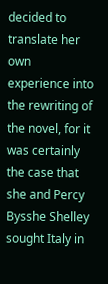decided to translate her own experience into the rewriting of the novel, for it was certainly the case that she and Percy Bysshe Shelley sought Italy in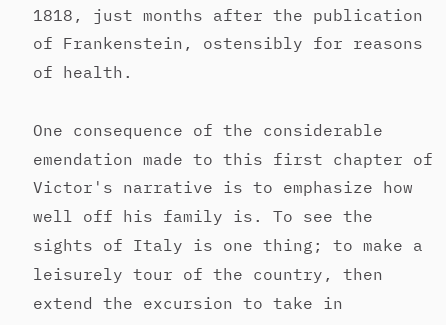1818, just months after the publication of Frankenstein, ostensibly for reasons of health.

One consequence of the considerable emendation made to this first chapter of Victor's narrative is to emphasize how well off his family is. To see the sights of Italy is one thing; to make a leisurely tour of the country, then extend the excursion to take in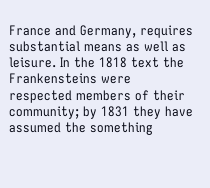France and Germany, requires substantial means as well as leisure. In the 1818 text the Frankensteins were respected members of their community; by 1831 they have assumed the something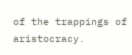of the trappings of aristocracy.